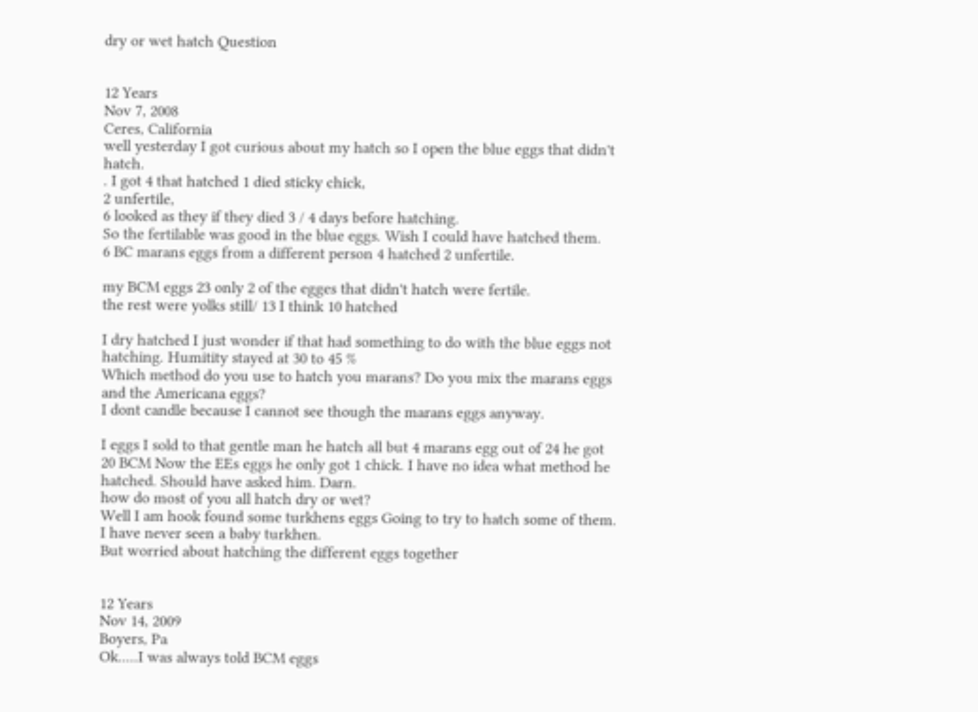dry or wet hatch Question


12 Years
Nov 7, 2008
Ceres, California
well yesterday I got curious about my hatch so I open the blue eggs that didn't hatch.
. I got 4 that hatched 1 died sticky chick,
2 unfertile,
6 looked as they if they died 3 / 4 days before hatching.
So the fertilable was good in the blue eggs. Wish I could have hatched them.
6 BC marans eggs from a different person 4 hatched 2 unfertile.

my BCM eggs 23 only 2 of the egges that didn't hatch were fertile.
the rest were yolks still/ 13 I think 10 hatched

I dry hatched I just wonder if that had something to do with the blue eggs not hatching. Humitity stayed at 30 to 45 %
Which method do you use to hatch you marans? Do you mix the marans eggs and the Americana eggs?
I dont candle because I cannot see though the marans eggs anyway.

I eggs I sold to that gentle man he hatch all but 4 marans egg out of 24 he got 20 BCM Now the EEs eggs he only got 1 chick. I have no idea what method he hatched. Should have asked him. Darn.
how do most of you all hatch dry or wet?
Well I am hook found some turkhens eggs Going to try to hatch some of them.
I have never seen a baby turkhen.
But worried about hatching the different eggs together


12 Years
Nov 14, 2009
Boyers, Pa
Ok.....I was always told BCM eggs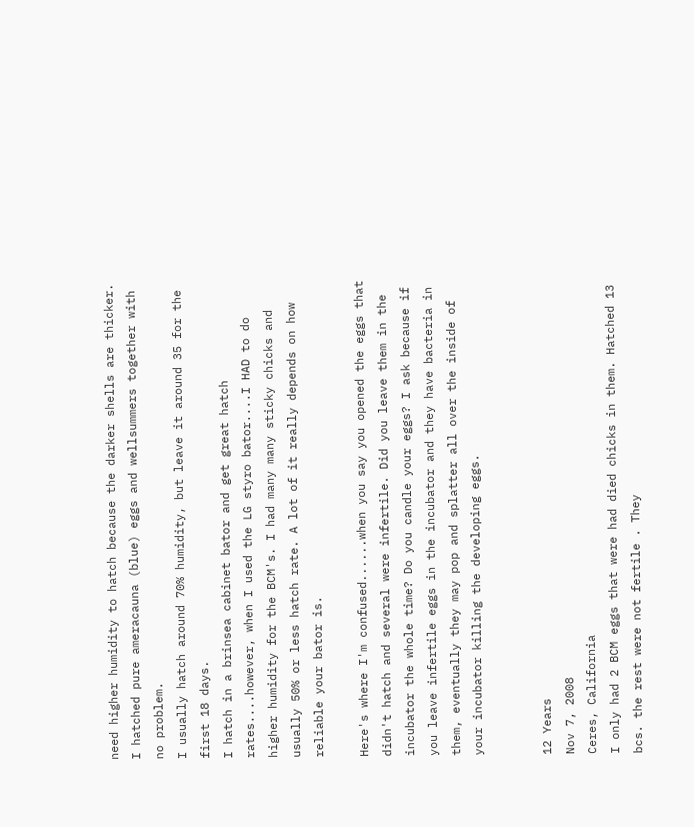need higher humidity to hatch because the darker shells are thicker. I hatched pure ameracauna (blue) eggs and wellsummers together with no problem.
I usually hatch around 70% humidity, but leave it around 35 for the first 18 days.
I hatch in a brinsea cabinet bator and get great hatch rates....however, when I used the LG styro bator....I HAD to do higher humidity for the BCM's. I had many many sticky chicks and usually 50% or less hatch rate. A lot of it really depends on how reliable your bator is.

Here's where I'm confused......when you say you opened the eggs that didn't hatch and several were infertile. Did you leave them in the incubator the whole time? Do you candle your eggs? I ask because if you leave infertile eggs in the incubator and they have bacteria in them, eventually they may pop and splatter all over the inside of your incubator killing the developing eggs.


12 Years
Nov 7, 2008
Ceres, California
I only had 2 BCM eggs that were had died chicks in them. Hatched 13 bcs. the rest were not fertile . They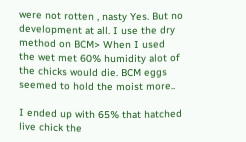were not rotten , nasty Yes. But no development at all. I use the dry method on BCM> When I used the wet met 60% humidity alot of the chicks would die. BCM eggs seemed to hold the moist more..

I ended up with 65% that hatched live chick the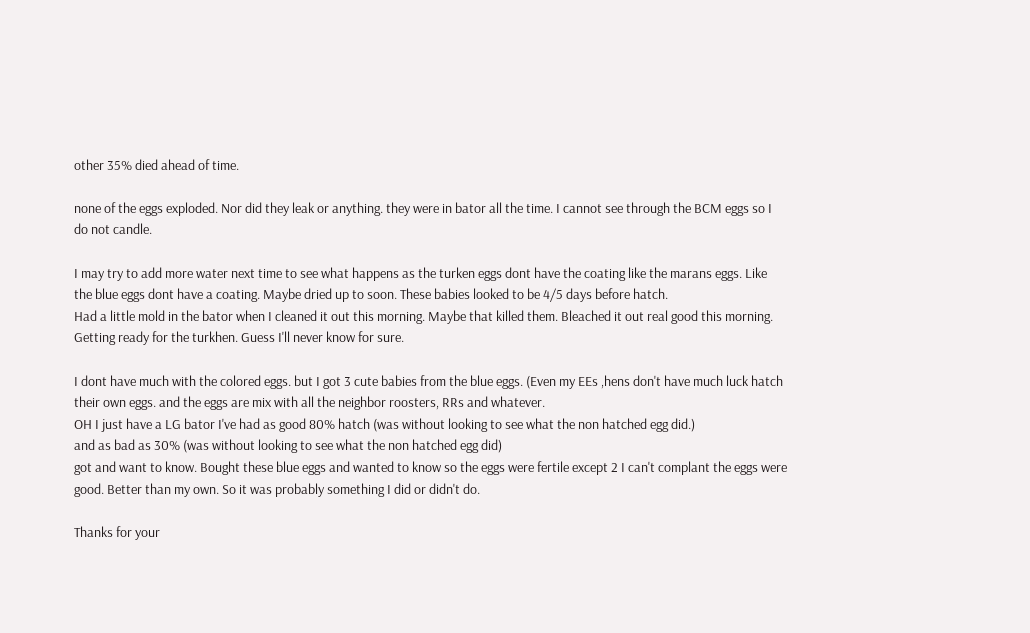other 35% died ahead of time.

none of the eggs exploded. Nor did they leak or anything. they were in bator all the time. I cannot see through the BCM eggs so I do not candle.

I may try to add more water next time to see what happens as the turken eggs dont have the coating like the marans eggs. Like the blue eggs dont have a coating. Maybe dried up to soon. These babies looked to be 4/5 days before hatch.
Had a little mold in the bator when I cleaned it out this morning. Maybe that killed them. Bleached it out real good this morning. Getting ready for the turkhen. Guess I'll never know for sure.

I dont have much with the colored eggs. but I got 3 cute babies from the blue eggs. (Even my EEs ,hens don't have much luck hatch their own eggs. and the eggs are mix with all the neighbor roosters, RRs and whatever.
OH I just have a LG bator I've had as good 80% hatch (was without looking to see what the non hatched egg did.)
and as bad as 30% (was without looking to see what the non hatched egg did)
got and want to know. Bought these blue eggs and wanted to know so the eggs were fertile except 2 I can't complant the eggs were good. Better than my own. So it was probably something I did or didn't do.

Thanks for your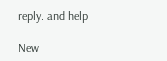reply. and help

New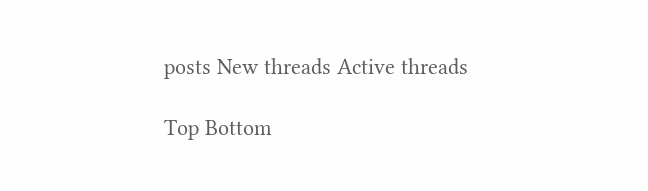posts New threads Active threads

Top Bottom